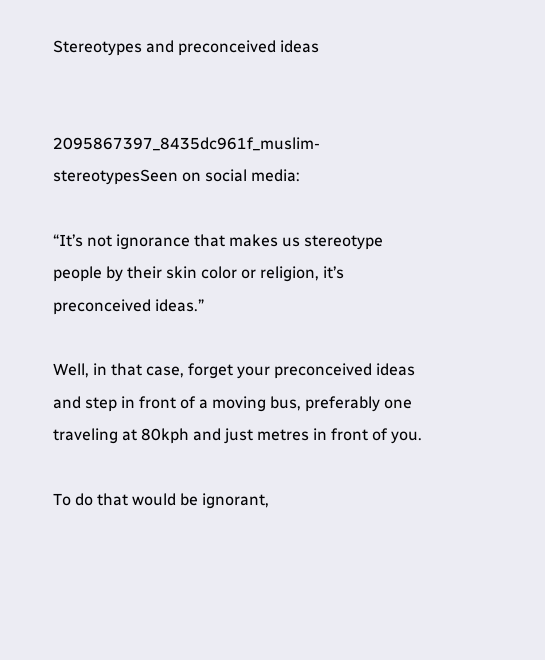Stereotypes and preconceived ideas


2095867397_8435dc961f_muslim-stereotypesSeen on social media:

“It’s not ignorance that makes us stereotype people by their skin color or religion, it’s preconceived ideas.”

Well, in that case, forget your preconceived ideas and step in front of a moving bus, preferably one traveling at 80kph and just metres in front of you.

To do that would be ignorant,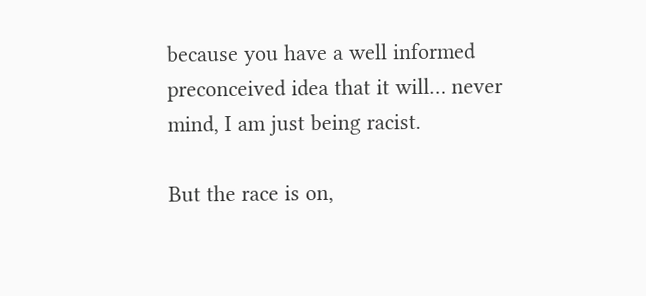because you have a well informed preconceived idea that it will… never mind, I am just being racist.

But the race is on,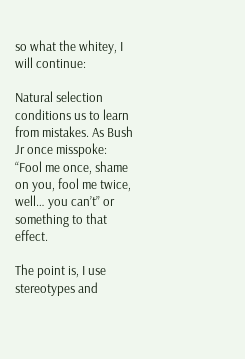so what the whitey, I will continue:

Natural selection conditions us to learn from mistakes. As Bush Jr once misspoke: “Fool me once, shame on you, fool me twice, well… you can’t” or something to that effect.

The point is, I use stereotypes and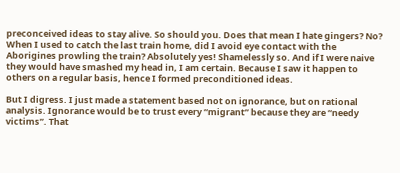preconceived ideas to stay alive. So should you. Does that mean I hate gingers? No? When I used to catch the last train home, did I avoid eye contact with the Aborigines prowling the train? Absolutely yes! Shamelessly so. And if I were naive they would have smashed my head in, I am certain. Because I saw it happen to others on a regular basis, hence I formed preconditioned ideas.

But I digress. I just made a statement based not on ignorance, but on rational analysis. Ignorance would be to trust every “migrant” because they are “needy victims”. That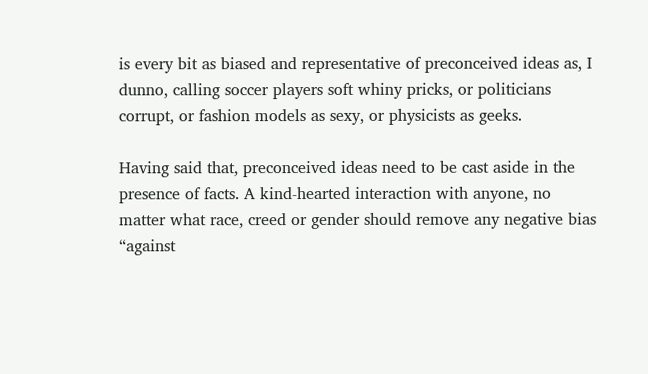is every bit as biased and representative of preconceived ideas as, I dunno, calling soccer players soft whiny pricks, or politicians corrupt, or fashion models as sexy, or physicists as geeks.

Having said that, preconceived ideas need to be cast aside in the presence of facts. A kind-hearted interaction with anyone, no matter what race, creed or gender should remove any negative bias “against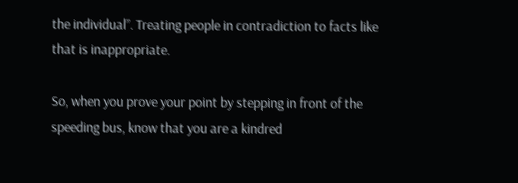the individual”. Treating people in contradiction to facts like that is inappropriate.

So, when you prove your point by stepping in front of the speeding bus, know that you are a kindred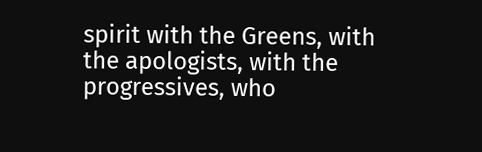spirit with the Greens, with the apologists, with the progressives, who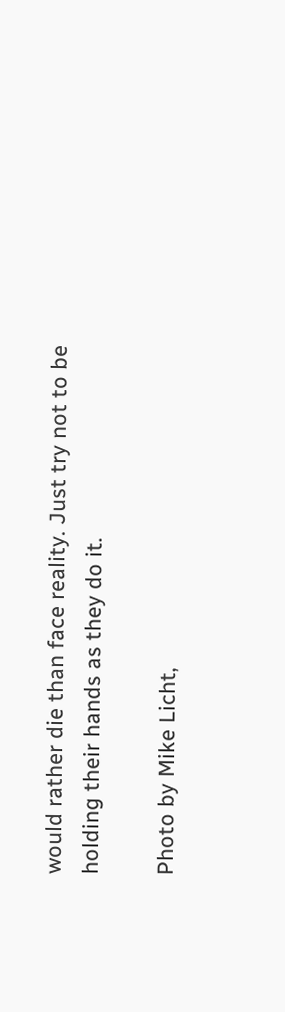would rather die than face reality. Just try not to be holding their hands as they do it.

Photo by Mike Licht,